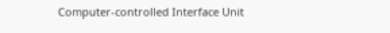Computer-controlled Interface Unit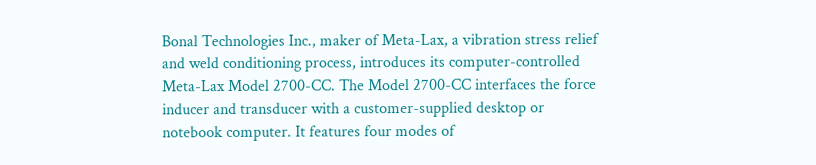Bonal Technologies Inc., maker of Meta-Lax, a vibration stress relief and weld conditioning process, introduces its computer-controlled Meta-Lax Model 2700-CC. The Model 2700-CC interfaces the force inducer and transducer with a customer-supplied desktop or notebook computer. It features four modes of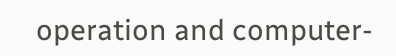operation and computer-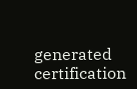generated certification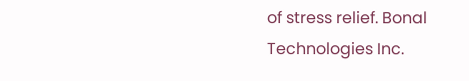of stress relief. Bonal Technologies Inc.